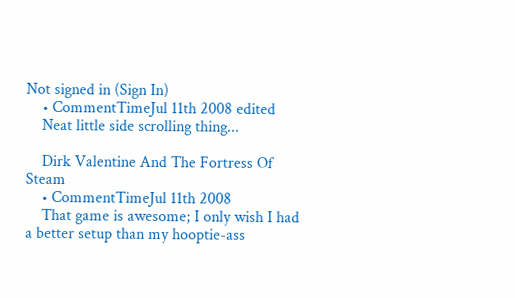Not signed in (Sign In)
    • CommentTimeJul 11th 2008 edited
    Neat little side scrolling thing...

    Dirk Valentine And The Fortress Of Steam
    • CommentTimeJul 11th 2008
    That game is awesome; I only wish I had a better setup than my hooptie-ass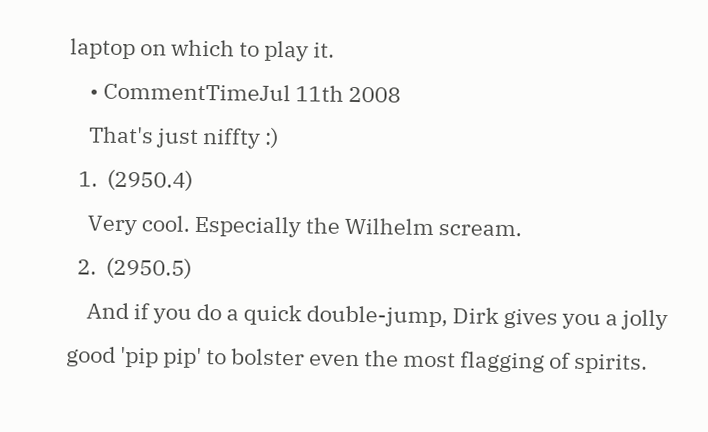laptop on which to play it.
    • CommentTimeJul 11th 2008
    That's just niffty :)
  1.  (2950.4)
    Very cool. Especially the Wilhelm scream.
  2.  (2950.5)
    And if you do a quick double-jump, Dirk gives you a jolly good 'pip pip' to bolster even the most flagging of spirits.